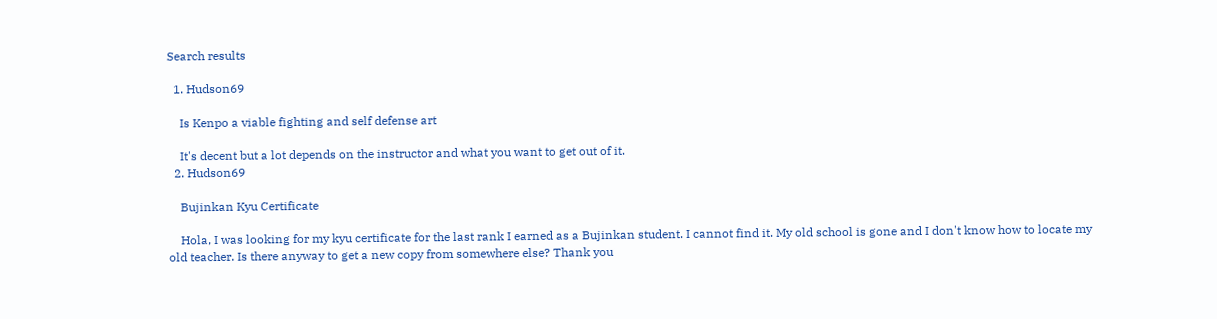Search results

  1. Hudson69

    Is Kenpo a viable fighting and self defense art

    It's decent but a lot depends on the instructor and what you want to get out of it.
  2. Hudson69

    Bujinkan Kyu Certificate

    Hola, I was looking for my kyu certificate for the last rank I earned as a Bujinkan student. I cannot find it. My old school is gone and I don't know how to locate my old teacher. Is there anyway to get a new copy from somewhere else? Thank you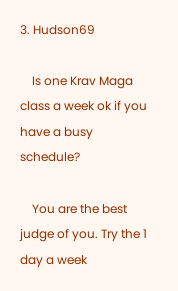3. Hudson69

    Is one Krav Maga class a week ok if you have a busy schedule?

    You are the best judge of you. Try the 1 day a week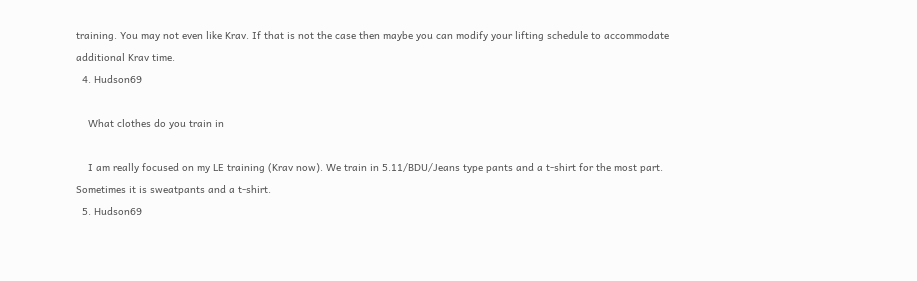training. You may not even like Krav. If that is not the case then maybe you can modify your lifting schedule to accommodate additional Krav time.
  4. Hudson69

    What clothes do you train in

    I am really focused on my LE training (Krav now). We train in 5.11/BDU/Jeans type pants and a t-shirt for the most part. Sometimes it is sweatpants and a t-shirt.
  5. Hudson69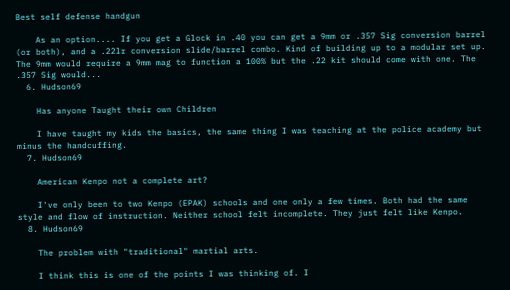Best self defense handgun

    As an option.... If you get a Glock in .40 you can get a 9mm or .357 Sig conversion barrel (or both), and a .22lr conversion slide/barrel combo. Kind of building up to a modular set up. The 9mm would require a 9mm mag to function a 100% but the .22 kit should come with one. The .357 Sig would...
  6. Hudson69

    Has anyone Taught their own Children

    I have taught my kids the basics, the same thing I was teaching at the police academy but minus the handcuffing.
  7. Hudson69

    American Kenpo not a complete art?

    I've only been to two Kenpo (EPAK) schools and one only a few times. Both had the same style and flow of instruction. Neither school felt incomplete. They just felt like Kenpo.
  8. Hudson69

    The problem with "traditional" martial arts.

    I think this is one of the points I was thinking of. I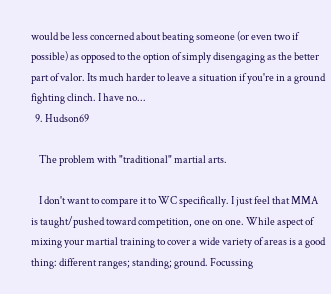would be less concerned about beating someone (or even two if possible) as opposed to the option of simply disengaging as the better part of valor. Its much harder to leave a situation if you're in a ground fighting clinch. I have no...
  9. Hudson69

    The problem with "traditional" martial arts.

    I don't want to compare it to WC specifically. I just feel that MMA is taught/pushed toward competition, one on one. While aspect of mixing your martial training to cover a wide variety of areas is a good thing: different ranges; standing; ground. Focussing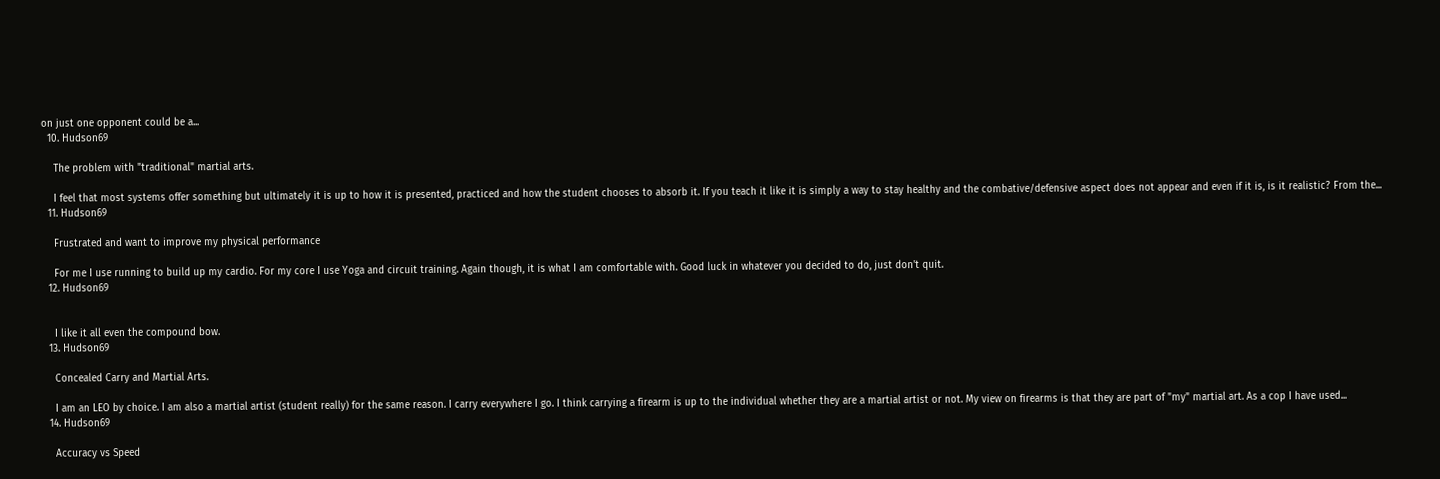on just one opponent could be a...
  10. Hudson69

    The problem with "traditional" martial arts.

    I feel that most systems offer something but ultimately it is up to how it is presented, practiced and how the student chooses to absorb it. If you teach it like it is simply a way to stay healthy and the combative/defensive aspect does not appear and even if it is, is it realistic? From the...
  11. Hudson69

    Frustrated and want to improve my physical performance

    For me I use running to build up my cardio. For my core I use Yoga and circuit training. Again though, it is what I am comfortable with. Good luck in whatever you decided to do, just don't quit.
  12. Hudson69


    I like it all even the compound bow.
  13. Hudson69

    Concealed Carry and Martial Arts.

    I am an LEO by choice. I am also a martial artist (student really) for the same reason. I carry everywhere I go. I think carrying a firearm is up to the individual whether they are a martial artist or not. My view on firearms is that they are part of "my" martial art. As a cop I have used...
  14. Hudson69

    Accuracy vs Speed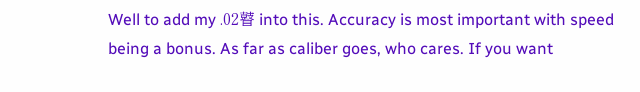Well to add my .02瞽 into this. Accuracy is most important with speed being a bonus. As far as caliber goes, who cares. If you want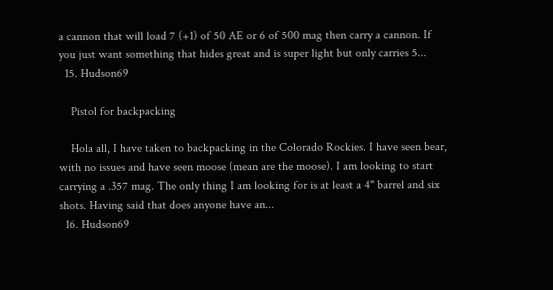a cannon that will load 7 (+1) of 50 AE or 6 of 500 mag then carry a cannon. If you just want something that hides great and is super light but only carries 5...
  15. Hudson69

    Pistol for backpacking

    Hola all, I have taken to backpacking in the Colorado Rockies. I have seen bear, with no issues and have seen moose (mean are the moose). I am looking to start carrying a .357 mag. The only thing I am looking for is at least a 4" barrel and six shots. Having said that does anyone have an...
  16. Hudson69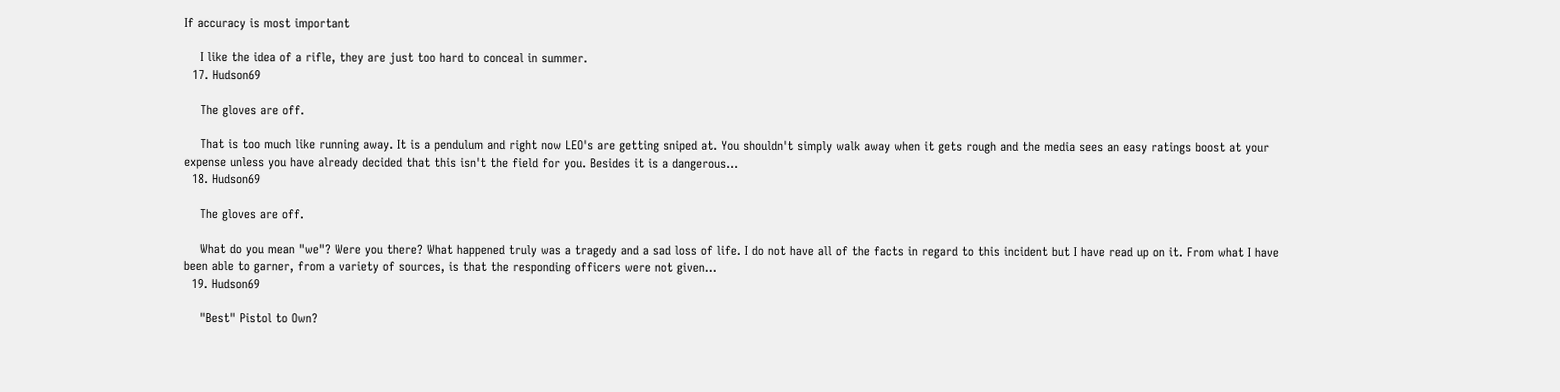If accuracy is most important

    I like the idea of a rifle, they are just too hard to conceal in summer.
  17. Hudson69

    The gloves are off.

    That is too much like running away. It is a pendulum and right now LEO's are getting sniped at. You shouldn't simply walk away when it gets rough and the media sees an easy ratings boost at your expense unless you have already decided that this isn't the field for you. Besides it is a dangerous...
  18. Hudson69

    The gloves are off.

    What do you mean "we"? Were you there? What happened truly was a tragedy and a sad loss of life. I do not have all of the facts in regard to this incident but I have read up on it. From what I have been able to garner, from a variety of sources, is that the responding officers were not given...
  19. Hudson69

    "Best" Pistol to Own?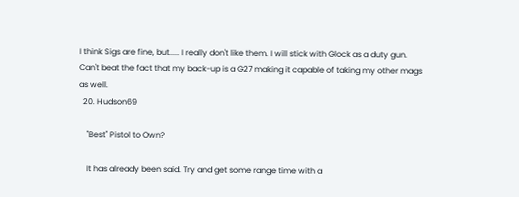I think Sigs are fine, but..... I really don't like them. I will stick with Glock as a duty gun. Can't beat the fact that my back-up is a G27 making it capable of taking my other mags as well.
  20. Hudson69

    "Best" Pistol to Own?

    It has already been said. Try and get some range time with a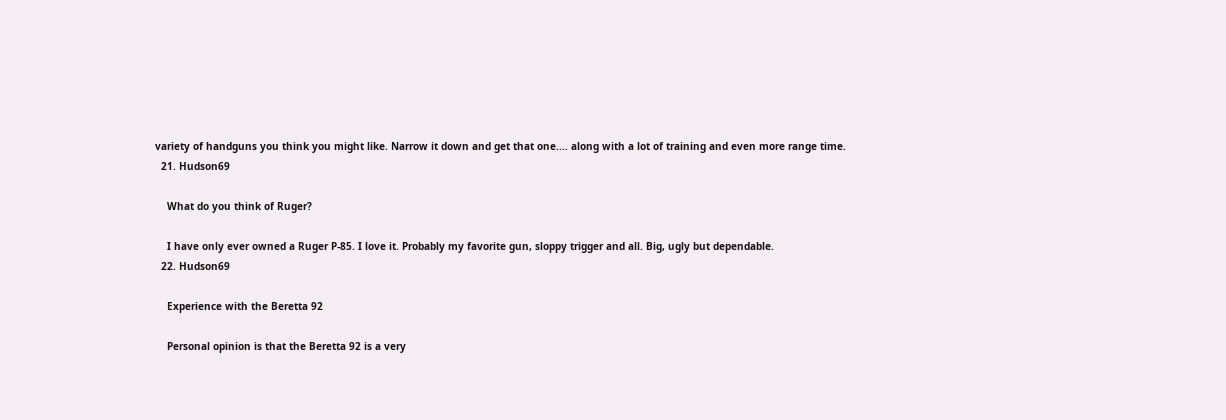variety of handguns you think you might like. Narrow it down and get that one.... along with a lot of training and even more range time.
  21. Hudson69

    What do you think of Ruger?

    I have only ever owned a Ruger P-85. I love it. Probably my favorite gun, sloppy trigger and all. Big, ugly but dependable.
  22. Hudson69

    Experience with the Beretta 92

    Personal opinion is that the Beretta 92 is a very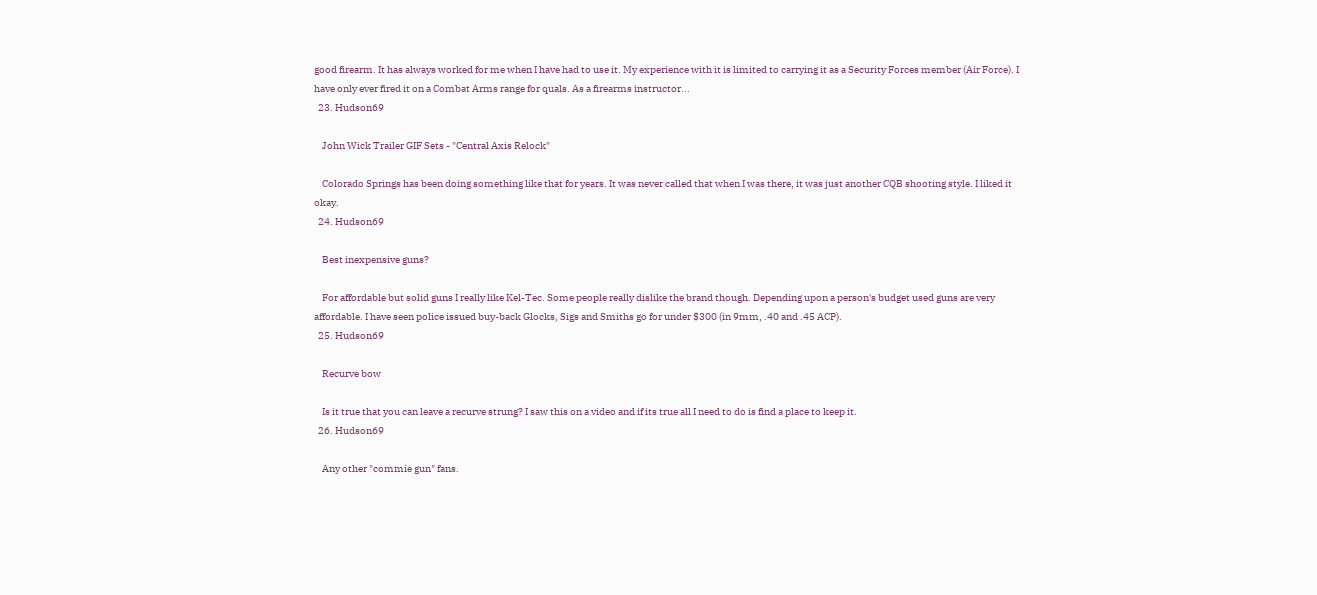good firearm. It has always worked for me when I have had to use it. My experience with it is limited to carrying it as a Security Forces member (Air Force). I have only ever fired it on a Combat Arms range for quals. As a firearms instructor...
  23. Hudson69

    John Wick Trailer GIF Sets - "Central Axis Relock"

    Colorado Springs has been doing something like that for years. It was never called that when I was there, it was just another CQB shooting style. I liked it okay.
  24. Hudson69

    Best inexpensive guns?

    For affordable but solid guns I really like Kel-Tec. Some people really dislike the brand though. Depending upon a person's budget used guns are very affordable. I have seen police issued buy-back Glocks, Sigs and Smiths go for under $300 (in 9mm, .40 and .45 ACP).
  25. Hudson69

    Recurve bow

    Is it true that you can leave a recurve strung? I saw this on a video and if its true all I need to do is find a place to keep it.
  26. Hudson69

    Any other "commie gun" fans.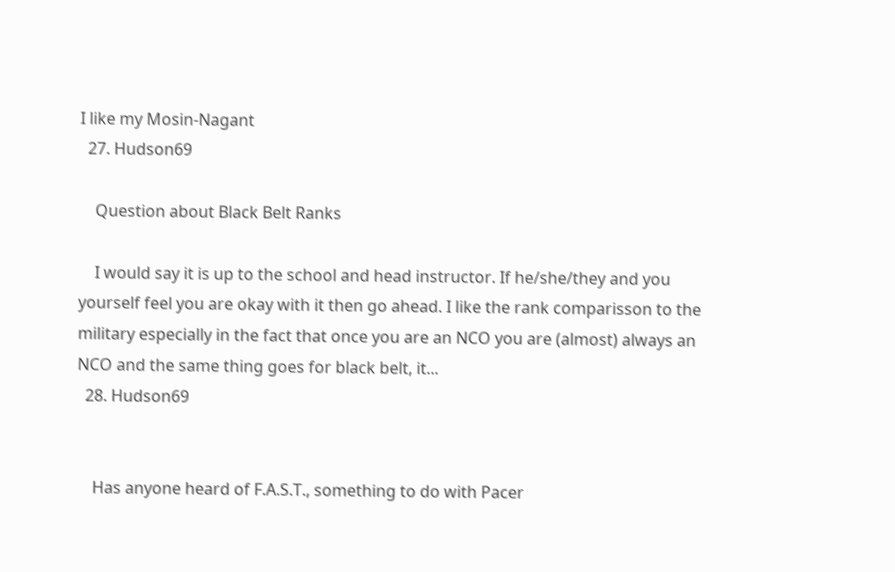I like my Mosin-Nagant
  27. Hudson69

    Question about Black Belt Ranks

    I would say it is up to the school and head instructor. If he/she/they and you yourself feel you are okay with it then go ahead. I like the rank comparisson to the military especially in the fact that once you are an NCO you are (almost) always an NCO and the same thing goes for black belt, it...
  28. Hudson69


    Has anyone heard of F.A.S.T., something to do with Pacer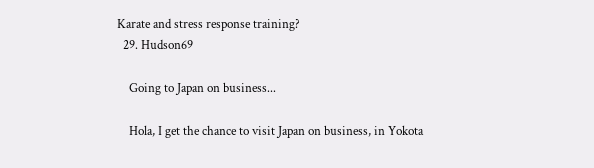Karate and stress response training?
  29. Hudson69

    Going to Japan on business...

    Hola, I get the chance to visit Japan on business, in Yokota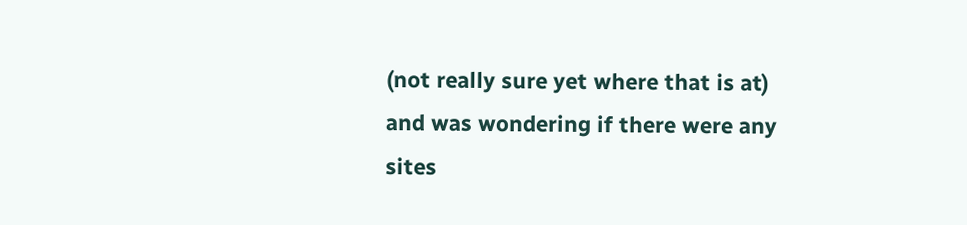(not really sure yet where that is at) and was wondering if there were any sites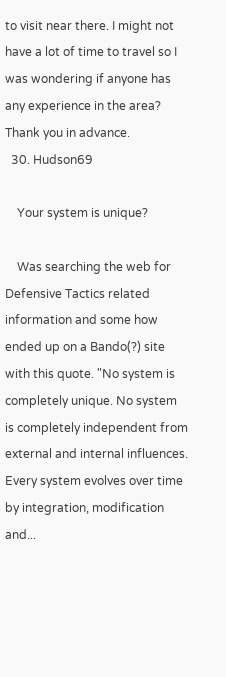to visit near there. I might not have a lot of time to travel so I was wondering if anyone has any experience in the area? Thank you in advance.
  30. Hudson69

    Your system is unique?

    Was searching the web for Defensive Tactics related information and some how ended up on a Bando(?) site with this quote. "No system is completely unique. No system is completely independent from external and internal influences. Every system evolves over time by integration, modification and...